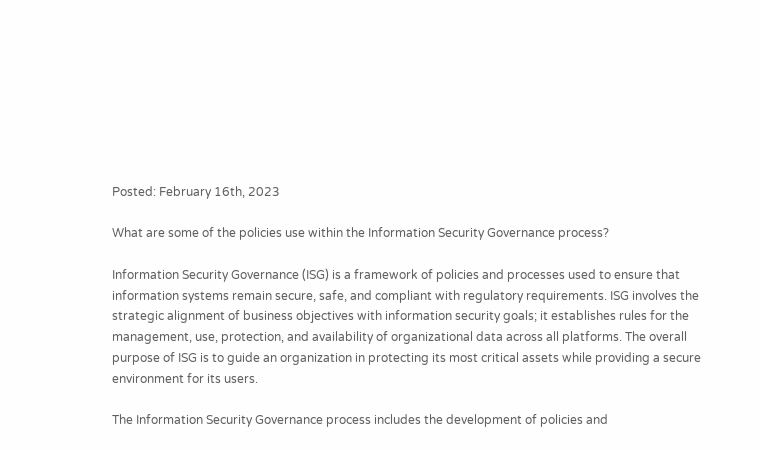Posted: February 16th, 2023

What are some of the policies use within the Information Security Governance process?

Information Security Governance (ISG) is a framework of policies and processes used to ensure that information systems remain secure, safe, and compliant with regulatory requirements. ISG involves the strategic alignment of business objectives with information security goals; it establishes rules for the management, use, protection, and availability of organizational data across all platforms. The overall purpose of ISG is to guide an organization in protecting its most critical assets while providing a secure environment for its users.

The Information Security Governance process includes the development of policies and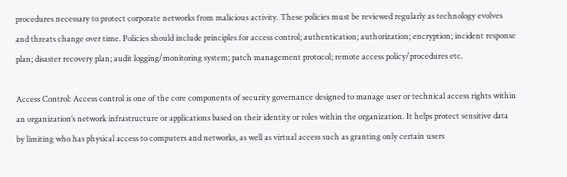procedures necessary to protect corporate networks from malicious activity. These policies must be reviewed regularly as technology evolves and threats change over time. Policies should include principles for access control; authentication; authorization; encryption; incident response plan; disaster recovery plan; audit logging/monitoring system; patch management protocol; remote access policy/procedures etc.

Access Control: Access control is one of the core components of security governance designed to manage user or technical access rights within an organization’s network infrastructure or applications based on their identity or roles within the organization. It helps protect sensitive data by limiting who has physical access to computers and networks, as well as virtual access such as granting only certain users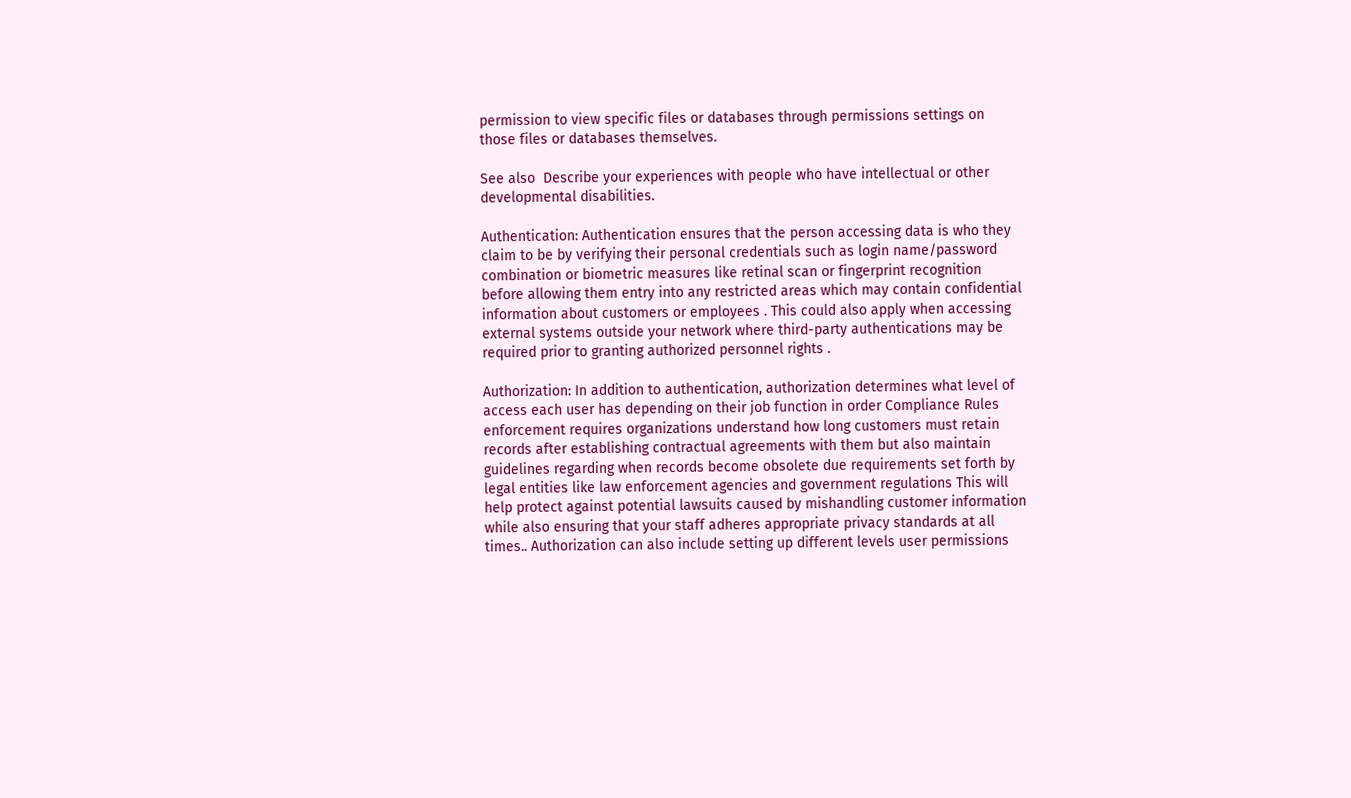permission to view specific files or databases through permissions settings on those files or databases themselves.

See also  Describe your experiences with people who have intellectual or other developmental disabilities.

Authentication: Authentication ensures that the person accessing data is who they claim to be by verifying their personal credentials such as login name/password combination or biometric measures like retinal scan or fingerprint recognition before allowing them entry into any restricted areas which may contain confidential information about customers or employees . This could also apply when accessing external systems outside your network where third-party authentications may be required prior to granting authorized personnel rights .

Authorization: In addition to authentication, authorization determines what level of access each user has depending on their job function in order Compliance Rules enforcement requires organizations understand how long customers must retain records after establishing contractual agreements with them but also maintain guidelines regarding when records become obsolete due requirements set forth by legal entities like law enforcement agencies and government regulations This will help protect against potential lawsuits caused by mishandling customer information while also ensuring that your staff adheres appropriate privacy standards at all times.. Authorization can also include setting up different levels user permissions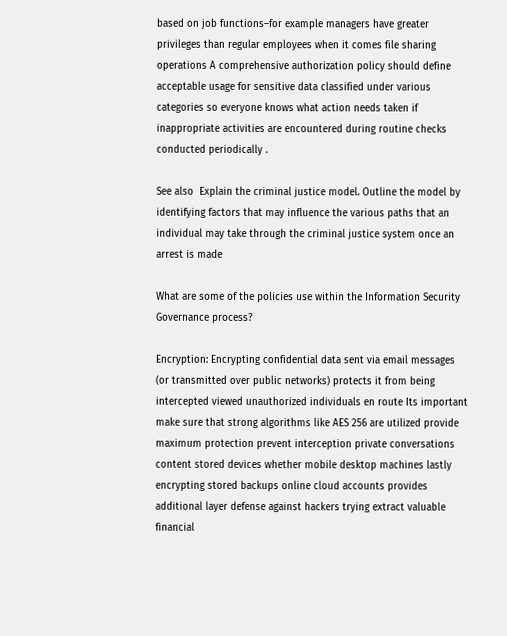based on job functions–for example managers have greater privileges than regular employees when it comes file sharing operations A comprehensive authorization policy should define acceptable usage for sensitive data classified under various categories so everyone knows what action needs taken if inappropriate activities are encountered during routine checks conducted periodically .

See also  Explain the criminal justice model. Outline the model by identifying factors that may influence the various paths that an individual may take through the criminal justice system once an arrest is made

What are some of the policies use within the Information Security Governance process?

Encryption: Encrypting confidential data sent via email messages (or transmitted over public networks) protects it from being intercepted viewed unauthorized individuals en route Its important make sure that strong algorithms like AES 256 are utilized provide maximum protection prevent interception private conversations content stored devices whether mobile desktop machines lastly encrypting stored backups online cloud accounts provides additional layer defense against hackers trying extract valuable financial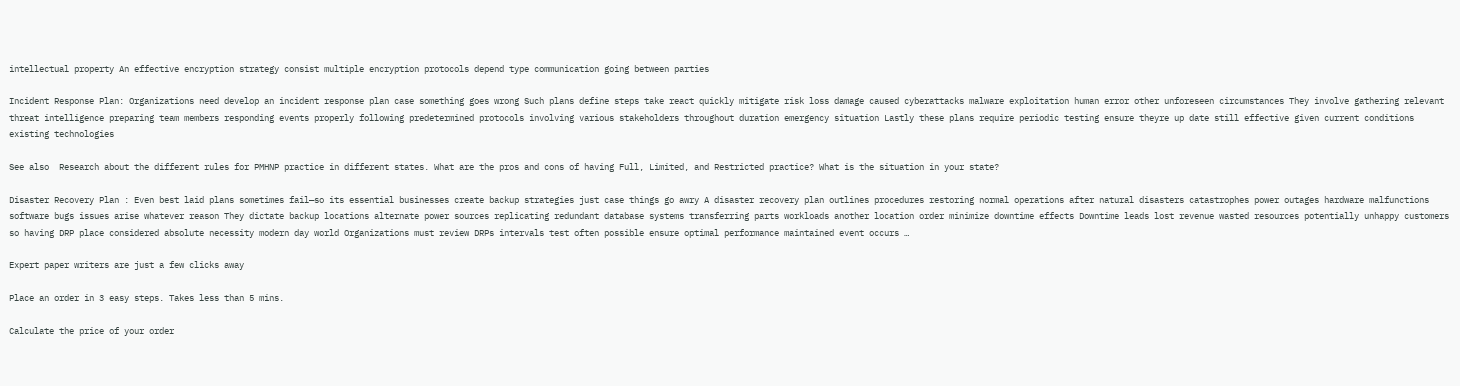intellectual property An effective encryption strategy consist multiple encryption protocols depend type communication going between parties

Incident Response Plan: Organizations need develop an incident response plan case something goes wrong Such plans define steps take react quickly mitigate risk loss damage caused cyberattacks malware exploitation human error other unforeseen circumstances They involve gathering relevant threat intelligence preparing team members responding events properly following predetermined protocols involving various stakeholders throughout duration emergency situation Lastly these plans require periodic testing ensure theyre up date still effective given current conditions existing technologies

See also  Research about the different rules for PMHNP practice in different states. What are the pros and cons of having Full, Limited, and Restricted practice? What is the situation in your state?

Disaster Recovery Plan : Even best laid plans sometimes fail—so its essential businesses create backup strategies just case things go awry A disaster recovery plan outlines procedures restoring normal operations after natural disasters catastrophes power outages hardware malfunctions software bugs issues arise whatever reason They dictate backup locations alternate power sources replicating redundant database systems transferring parts workloads another location order minimize downtime effects Downtime leads lost revenue wasted resources potentially unhappy customers so having DRP place considered absolute necessity modern day world Organizations must review DRPs intervals test often possible ensure optimal performance maintained event occurs …

Expert paper writers are just a few clicks away

Place an order in 3 easy steps. Takes less than 5 mins.

Calculate the price of your order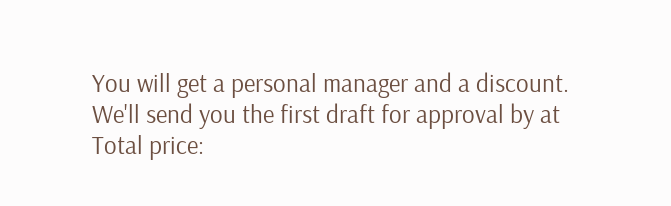You will get a personal manager and a discount.
We'll send you the first draft for approval by at
Total price: